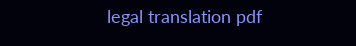legal translation pdf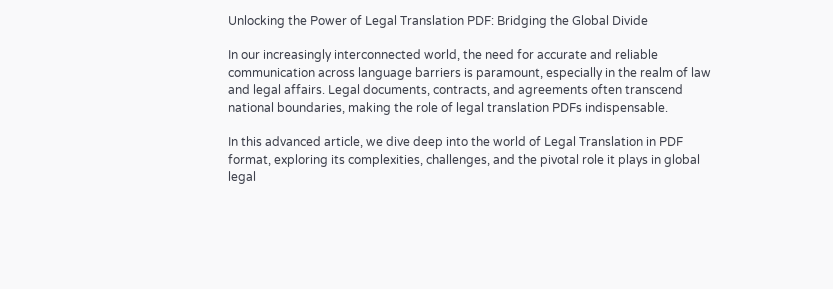Unlocking the Power of Legal Translation PDF: Bridging the Global Divide

In our increasingly interconnected world, the need for accurate and reliable communication across language barriers is paramount, especially in the realm of law and legal affairs. Legal documents, contracts, and agreements often transcend national boundaries, making the role of legal translation PDFs indispensable.

In this advanced article, we dive deep into the world of Legal Translation in PDF format, exploring its complexities, challenges, and the pivotal role it plays in global legal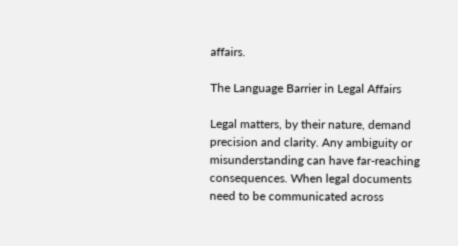affairs.

The Language Barrier in Legal Affairs

Legal matters, by their nature, demand precision and clarity. Any ambiguity or misunderstanding can have far-reaching consequences. When legal documents need to be communicated across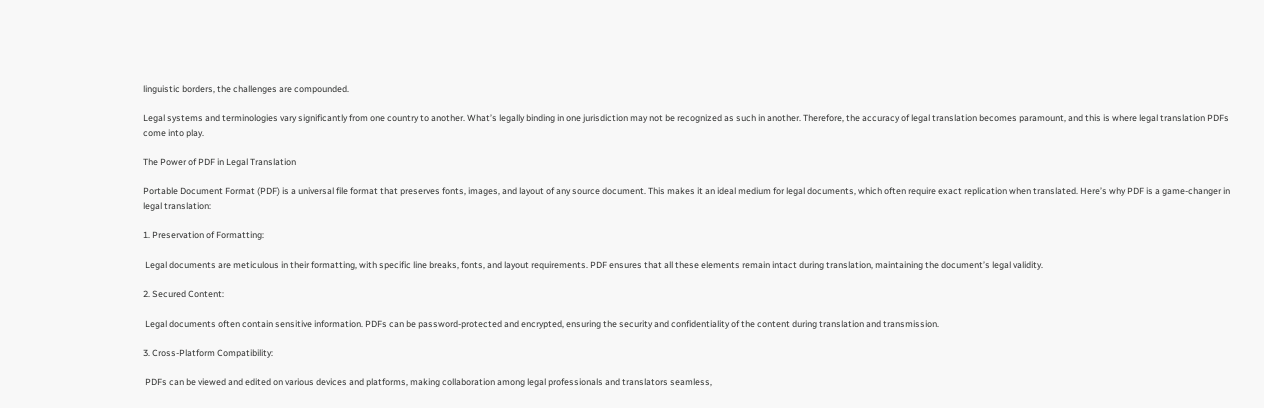linguistic borders, the challenges are compounded.

Legal systems and terminologies vary significantly from one country to another. What’s legally binding in one jurisdiction may not be recognized as such in another. Therefore, the accuracy of legal translation becomes paramount, and this is where legal translation PDFs come into play.

The Power of PDF in Legal Translation

Portable Document Format (PDF) is a universal file format that preserves fonts, images, and layout of any source document. This makes it an ideal medium for legal documents, which often require exact replication when translated. Here’s why PDF is a game-changer in legal translation:

1. Preservation of Formatting:

 Legal documents are meticulous in their formatting, with specific line breaks, fonts, and layout requirements. PDF ensures that all these elements remain intact during translation, maintaining the document’s legal validity.

2. Secured Content:

 Legal documents often contain sensitive information. PDFs can be password-protected and encrypted, ensuring the security and confidentiality of the content during translation and transmission.

3. Cross-Platform Compatibility:

 PDFs can be viewed and edited on various devices and platforms, making collaboration among legal professionals and translators seamless,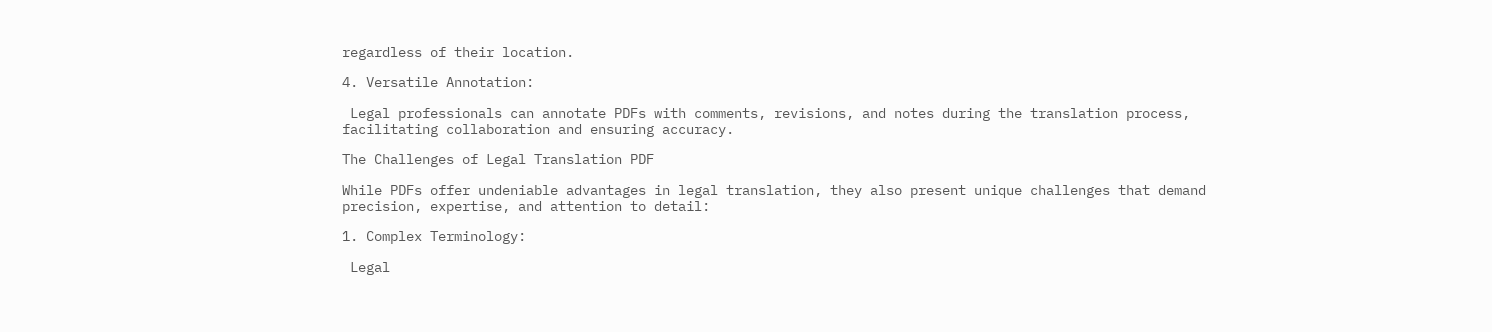regardless of their location.

4. Versatile Annotation:

 Legal professionals can annotate PDFs with comments, revisions, and notes during the translation process, facilitating collaboration and ensuring accuracy.

The Challenges of Legal Translation PDF

While PDFs offer undeniable advantages in legal translation, they also present unique challenges that demand precision, expertise, and attention to detail:

1. Complex Terminology:

 Legal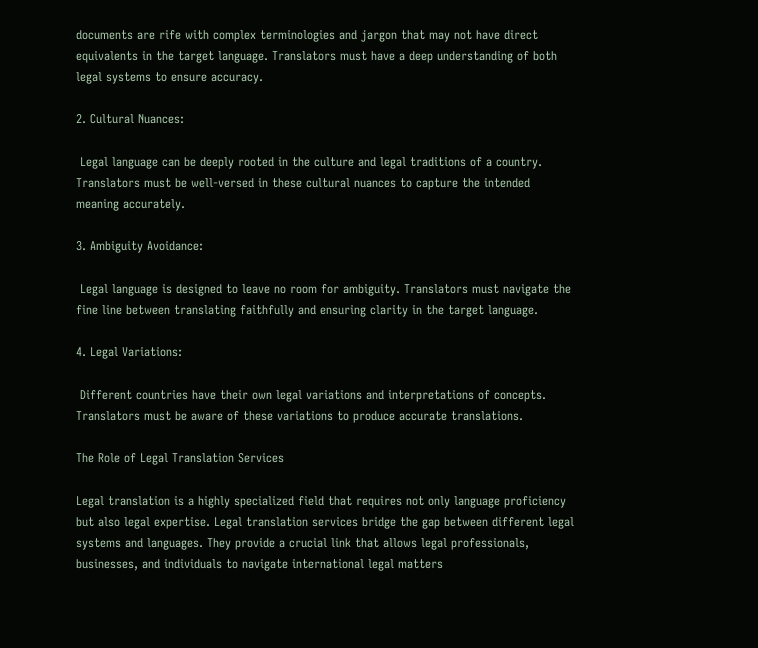documents are rife with complex terminologies and jargon that may not have direct equivalents in the target language. Translators must have a deep understanding of both legal systems to ensure accuracy.

2. Cultural Nuances:

 Legal language can be deeply rooted in the culture and legal traditions of a country. Translators must be well-versed in these cultural nuances to capture the intended meaning accurately.

3. Ambiguity Avoidance:

 Legal language is designed to leave no room for ambiguity. Translators must navigate the fine line between translating faithfully and ensuring clarity in the target language.

4. Legal Variations:

 Different countries have their own legal variations and interpretations of concepts. Translators must be aware of these variations to produce accurate translations.

The Role of Legal Translation Services

Legal translation is a highly specialized field that requires not only language proficiency but also legal expertise. Legal translation services bridge the gap between different legal systems and languages. They provide a crucial link that allows legal professionals, businesses, and individuals to navigate international legal matters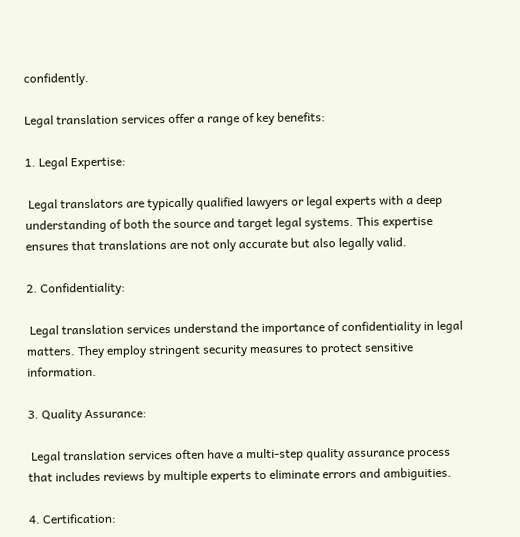confidently.

Legal translation services offer a range of key benefits:

1. Legal Expertise:

 Legal translators are typically qualified lawyers or legal experts with a deep understanding of both the source and target legal systems. This expertise ensures that translations are not only accurate but also legally valid.

2. Confidentiality:

 Legal translation services understand the importance of confidentiality in legal matters. They employ stringent security measures to protect sensitive information.

3. Quality Assurance:

 Legal translation services often have a multi-step quality assurance process that includes reviews by multiple experts to eliminate errors and ambiguities.

4. Certification: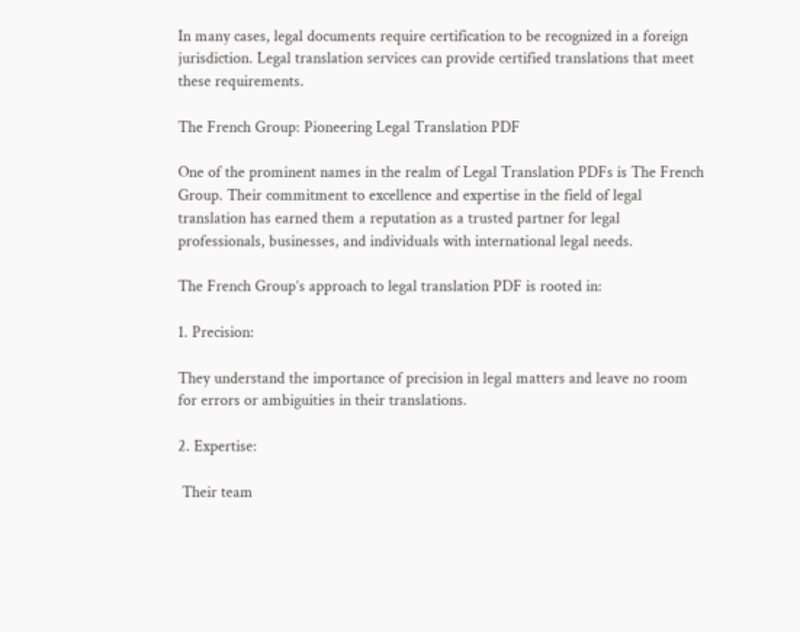In many cases, legal documents require certification to be recognized in a foreign jurisdiction. Legal translation services can provide certified translations that meet these requirements.

The French Group: Pioneering Legal Translation PDF

One of the prominent names in the realm of Legal Translation PDFs is The French Group. Their commitment to excellence and expertise in the field of legal translation has earned them a reputation as a trusted partner for legal professionals, businesses, and individuals with international legal needs.

The French Group’s approach to legal translation PDF is rooted in:

1. Precision:

They understand the importance of precision in legal matters and leave no room for errors or ambiguities in their translations.

2. Expertise:

 Their team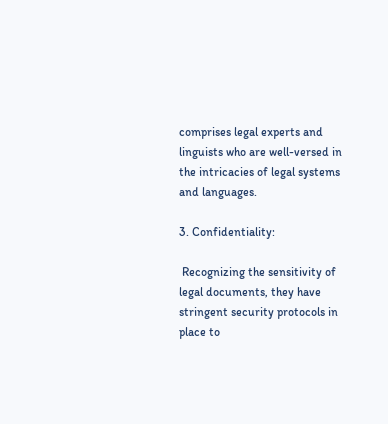comprises legal experts and linguists who are well-versed in the intricacies of legal systems and languages.

3. Confidentiality:

 Recognizing the sensitivity of legal documents, they have stringent security protocols in place to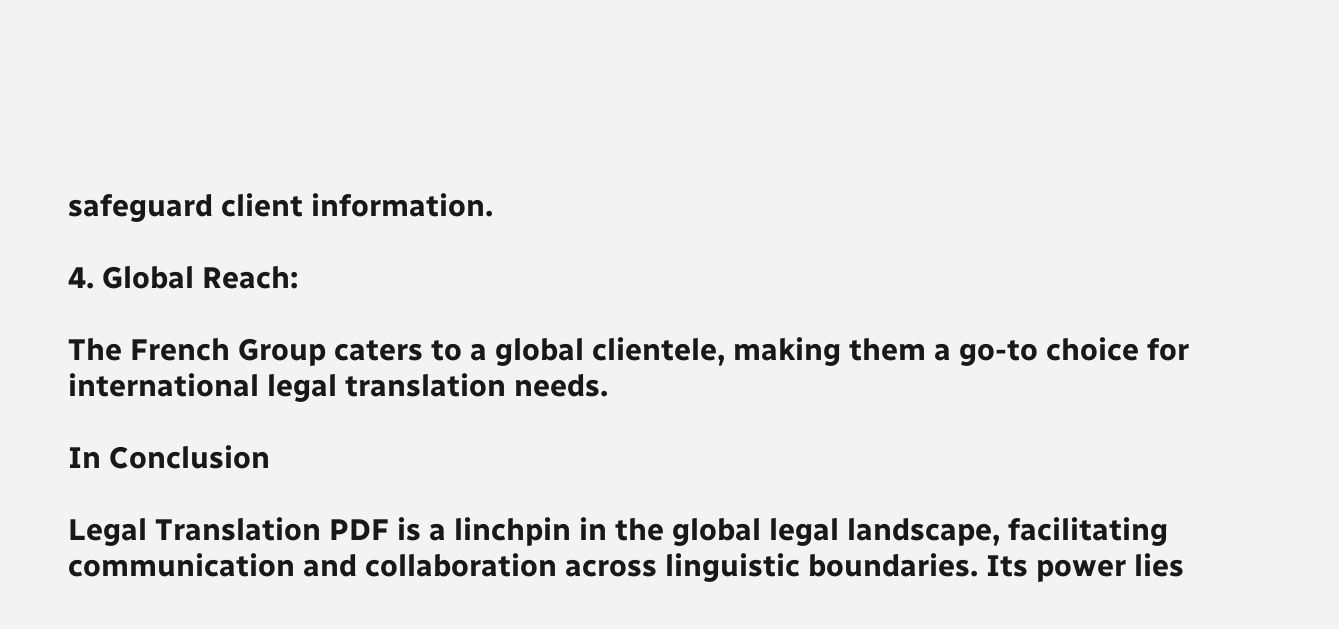safeguard client information.

4. Global Reach:

The French Group caters to a global clientele, making them a go-to choice for international legal translation needs.

In Conclusion

Legal Translation PDF is a linchpin in the global legal landscape, facilitating communication and collaboration across linguistic boundaries. Its power lies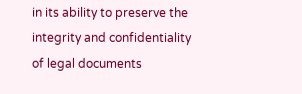in its ability to preserve the integrity and confidentiality of legal documents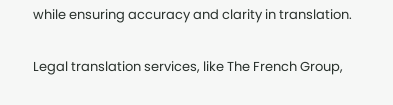while ensuring accuracy and clarity in translation.

Legal translation services, like The French Group,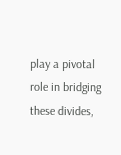play a pivotal role in bridging these divides,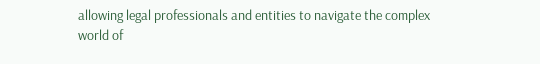allowing legal professionals and entities to navigate the complex world of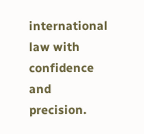international law with confidence and precision.